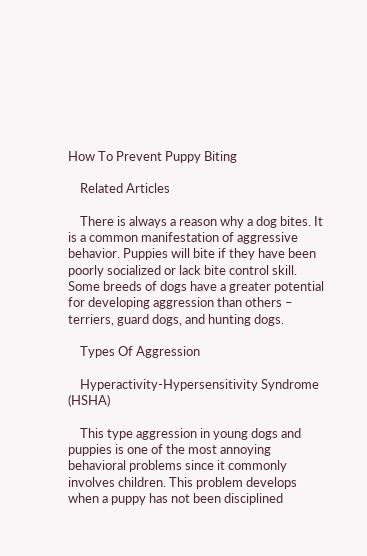How To Prevent Puppy Biting

    Related Articles

    There is always a reason why a dog bites. It is a common manifestation of aggressive behavior. Puppies will bite if they have been poorly socialized or lack bite control skill. Some breeds of dogs have a greater potential for developing aggression than others – terriers, guard dogs, and hunting dogs.

    Types Of Aggression

    Hyperactivity-Hypersensitivity Syndrome (HSHA)

    This type aggression in young dogs and puppies is one of the most annoying behavioral problems since it commonly involves children. This problem develops when a puppy has not been disciplined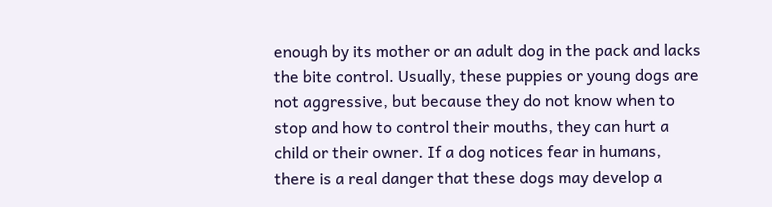enough by its mother or an adult dog in the pack and lacks the bite control. Usually, these puppies or young dogs are not aggressive, but because they do not know when to stop and how to control their mouths, they can hurt a child or their owner. If a dog notices fear in humans, there is a real danger that these dogs may develop a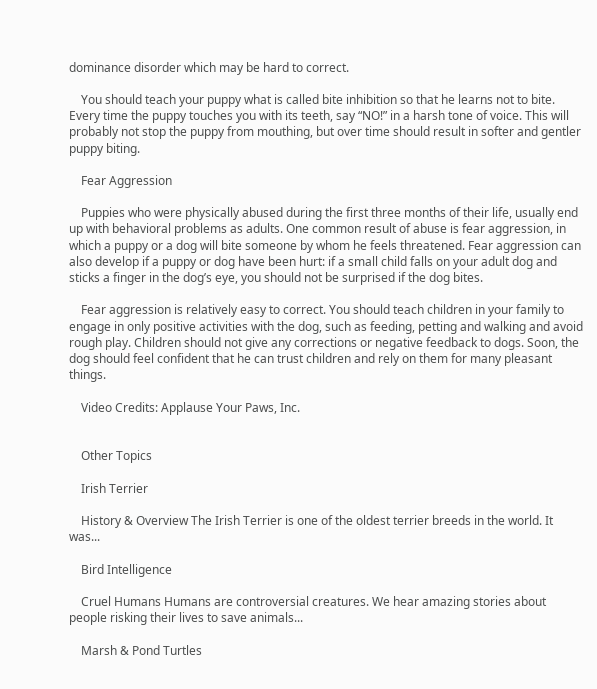dominance disorder which may be hard to correct.

    You should teach your puppy what is called bite inhibition so that he learns not to bite. Every time the puppy touches you with its teeth, say “NO!” in a harsh tone of voice. This will probably not stop the puppy from mouthing, but over time should result in softer and gentler puppy biting.

    Fear Aggression

    Puppies who were physically abused during the first three months of their life, usually end up with behavioral problems as adults. One common result of abuse is fear aggression, in which a puppy or a dog will bite someone by whom he feels threatened. Fear aggression can also develop if a puppy or dog have been hurt: if a small child falls on your adult dog and sticks a finger in the dog’s eye, you should not be surprised if the dog bites.

    Fear aggression is relatively easy to correct. You should teach children in your family to engage in only positive activities with the dog, such as feeding, petting and walking and avoid rough play. Children should not give any corrections or negative feedback to dogs. Soon, the dog should feel confident that he can trust children and rely on them for many pleasant things.

    Video Credits: Applause Your Paws, Inc.


    Other Topics

    Irish Terrier

    History & Overview The Irish Terrier is one of the oldest terrier breeds in the world. It was...

    Bird Intelligence

    Cruel Humans Humans are controversial creatures. We hear amazing stories about people risking their lives to save animals...

    Marsh & Pond Turtles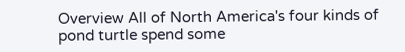Overview All of North America's four kinds of pond turtle spend some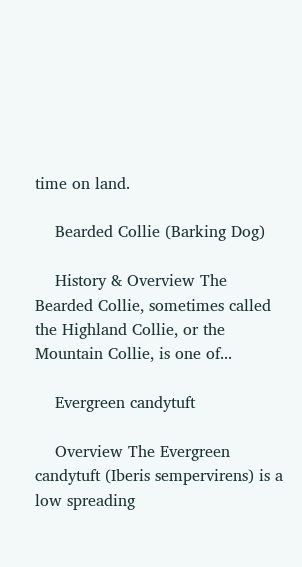time on land.

    Bearded Collie (Barking Dog)

    History & Overview The Bearded Collie, sometimes called the Highland Collie, or the Mountain Collie, is one of...

    Evergreen candytuft

    Overview The Evergreen candytuft (Iberis sempervirens) is a low spreading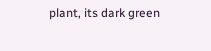plant, its dark green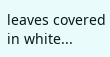leaves covered in white...